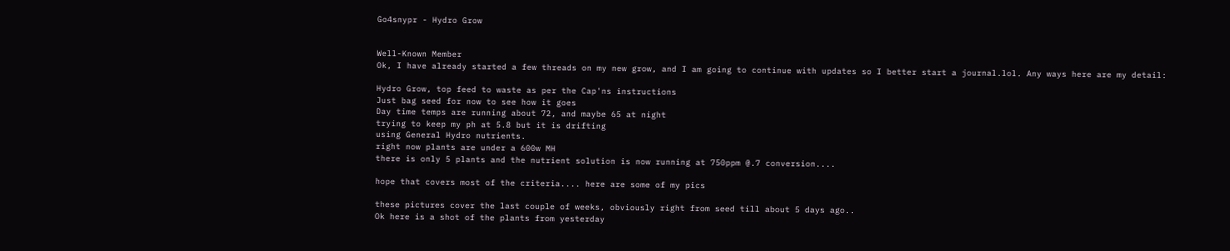Go4snypr - Hydro Grow


Well-Known Member
Ok, I have already started a few threads on my new grow, and I am going to continue with updates so I better start a journal.lol. Any ways here are my detail:

Hydro Grow, top feed to waste as per the Cap'ns instructions
Just bag seed for now to see how it goes
Day time temps are running about 72, and maybe 65 at night
trying to keep my ph at 5.8 but it is drifting
using General Hydro nutrients.
right now plants are under a 600w MH
there is only 5 plants and the nutrient solution is now running at 750ppm @.7 conversion....

hope that covers most of the criteria.... here are some of my pics

these pictures cover the last couple of weeks, obviously right from seed till about 5 days ago..
Ok here is a shot of the plants from yesterday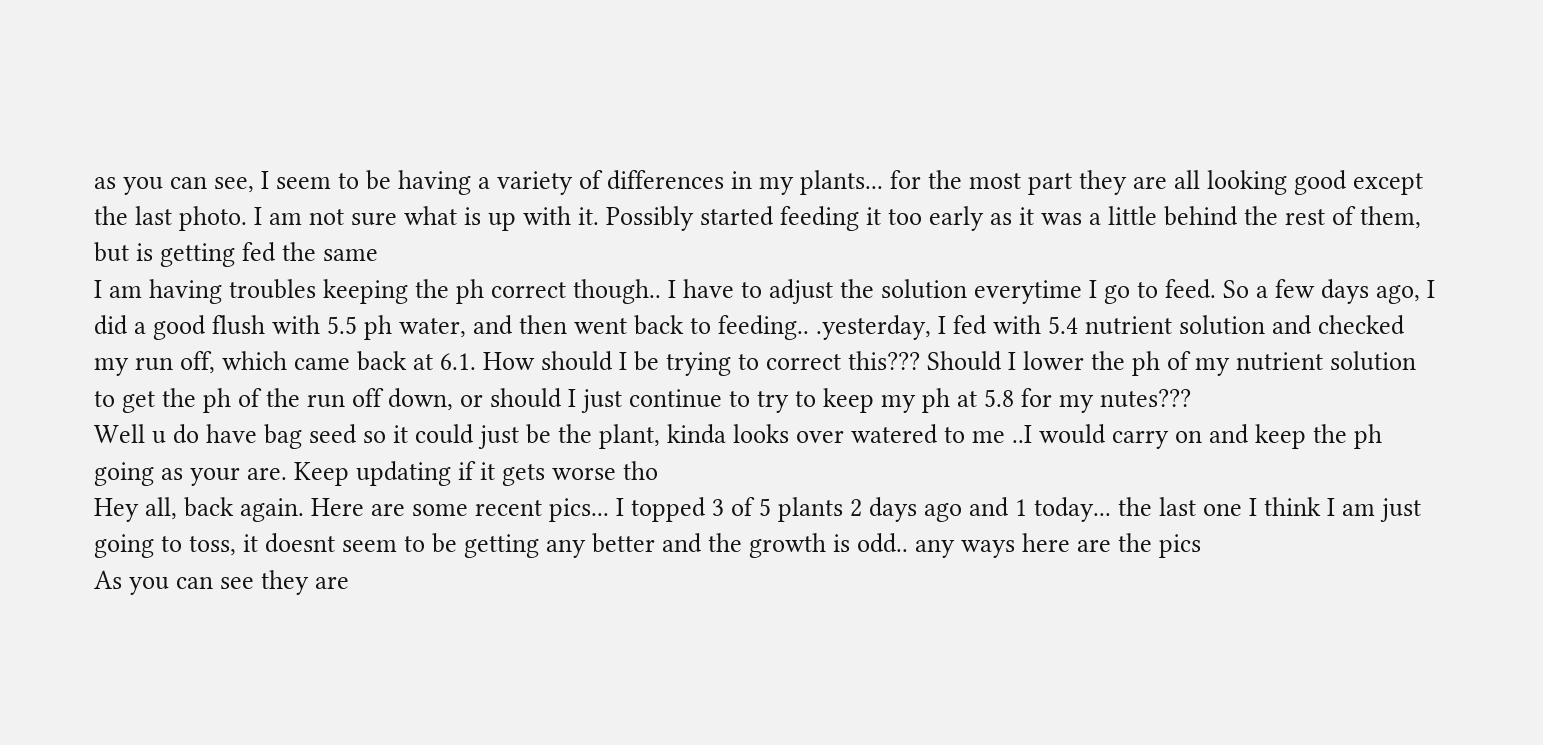as you can see, I seem to be having a variety of differences in my plants... for the most part they are all looking good except the last photo. I am not sure what is up with it. Possibly started feeding it too early as it was a little behind the rest of them, but is getting fed the same
I am having troubles keeping the ph correct though.. I have to adjust the solution everytime I go to feed. So a few days ago, I did a good flush with 5.5 ph water, and then went back to feeding.. .yesterday, I fed with 5.4 nutrient solution and checked my run off, which came back at 6.1. How should I be trying to correct this??? Should I lower the ph of my nutrient solution to get the ph of the run off down, or should I just continue to try to keep my ph at 5.8 for my nutes???
Well u do have bag seed so it could just be the plant, kinda looks over watered to me ..I would carry on and keep the ph going as your are. Keep updating if it gets worse tho
Hey all, back again. Here are some recent pics... I topped 3 of 5 plants 2 days ago and 1 today... the last one I think I am just going to toss, it doesnt seem to be getting any better and the growth is odd.. any ways here are the pics
As you can see they are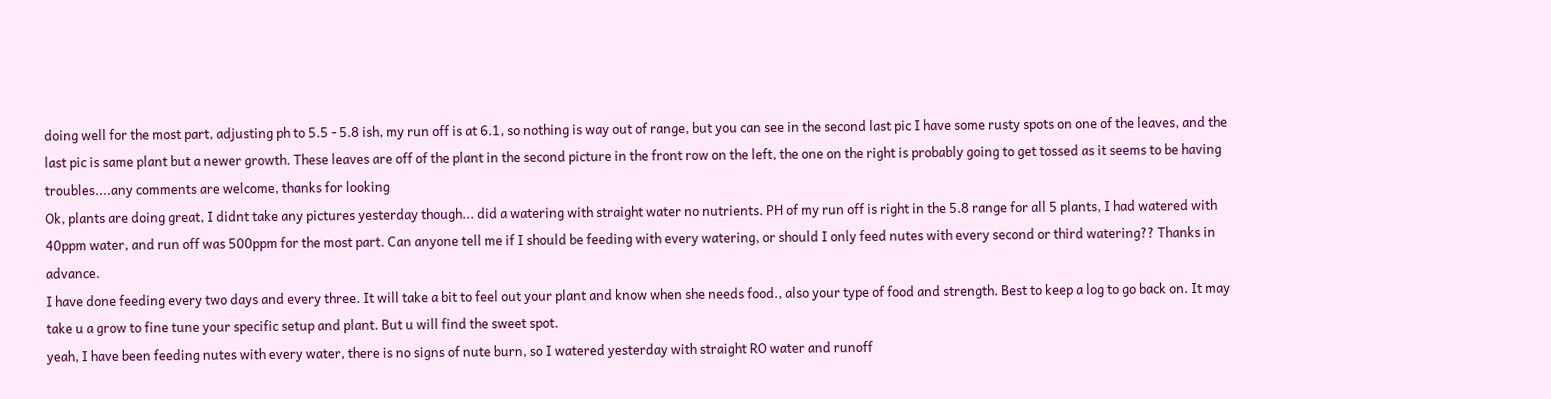doing well for the most part, adjusting ph to 5.5 - 5.8 ish, my run off is at 6.1, so nothing is way out of range, but you can see in the second last pic I have some rusty spots on one of the leaves, and the last pic is same plant but a newer growth. These leaves are off of the plant in the second picture in the front row on the left, the one on the right is probably going to get tossed as it seems to be having troubles....any comments are welcome, thanks for looking
Ok, plants are doing great, I didnt take any pictures yesterday though... did a watering with straight water no nutrients. PH of my run off is right in the 5.8 range for all 5 plants, I had watered with 40ppm water, and run off was 500ppm for the most part. Can anyone tell me if I should be feeding with every watering, or should I only feed nutes with every second or third watering?? Thanks in advance.
I have done feeding every two days and every three. It will take a bit to feel out your plant and know when she needs food., also your type of food and strength. Best to keep a log to go back on. It may take u a grow to fine tune your specific setup and plant. But u will find the sweet spot.
yeah, I have been feeding nutes with every water, there is no signs of nute burn, so I watered yesterday with straight RO water and runoff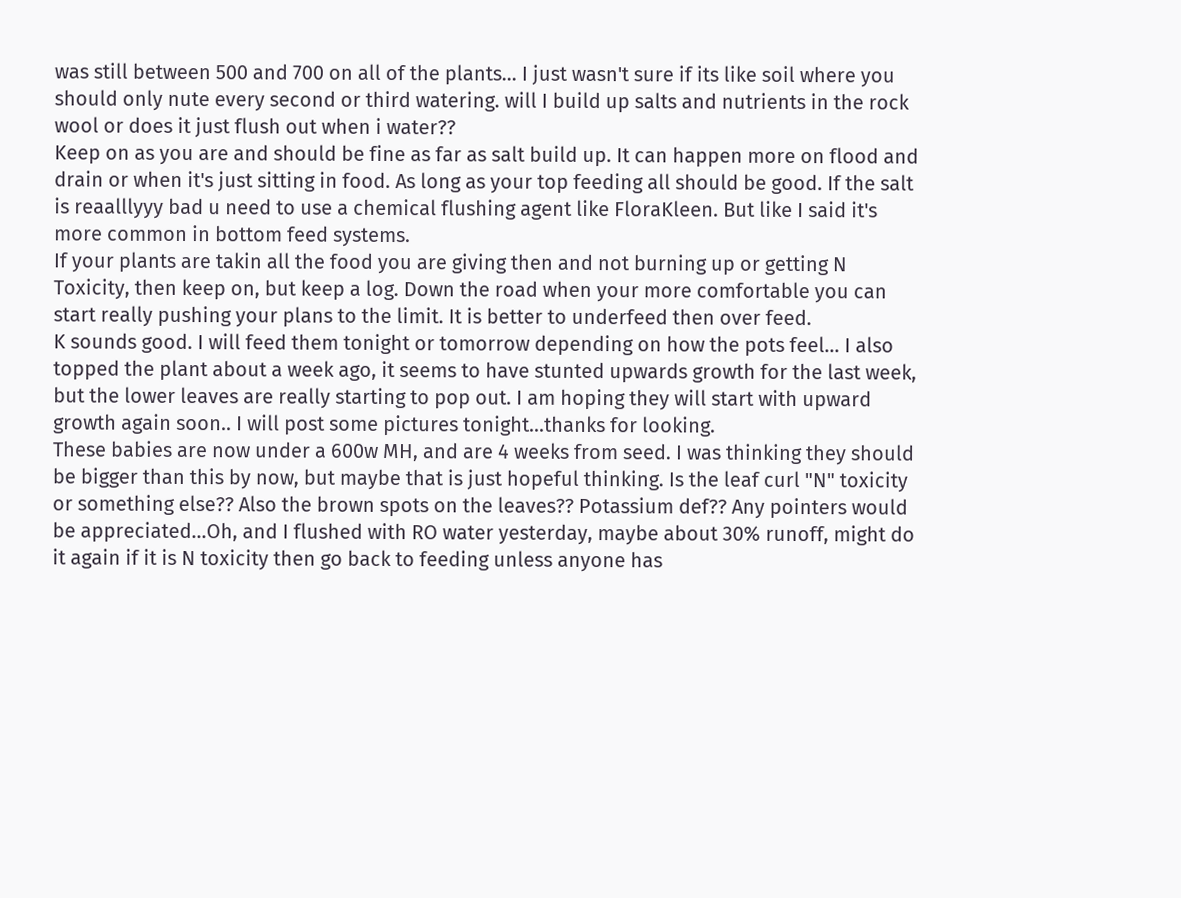was still between 500 and 700 on all of the plants... I just wasn't sure if its like soil where you should only nute every second or third watering. will I build up salts and nutrients in the rock wool or does it just flush out when i water??
Keep on as you are and should be fine as far as salt build up. It can happen more on flood and drain or when it's just sitting in food. As long as your top feeding all should be good. If the salt is reaalllyyy bad u need to use a chemical flushing agent like FloraKleen. But like I said it's more common in bottom feed systems.
If your plants are takin all the food you are giving then and not burning up or getting N Toxicity, then keep on, but keep a log. Down the road when your more comfortable you can start really pushing your plans to the limit. It is better to underfeed then over feed.
K sounds good. I will feed them tonight or tomorrow depending on how the pots feel... I also topped the plant about a week ago, it seems to have stunted upwards growth for the last week, but the lower leaves are really starting to pop out. I am hoping they will start with upward growth again soon.. I will post some pictures tonight...thanks for looking.
These babies are now under a 600w MH, and are 4 weeks from seed. I was thinking they should be bigger than this by now, but maybe that is just hopeful thinking. Is the leaf curl "N" toxicity or something else?? Also the brown spots on the leaves?? Potassium def?? Any pointers would be appreciated...Oh, and I flushed with RO water yesterday, maybe about 30% runoff, might do it again if it is N toxicity then go back to feeding unless anyone has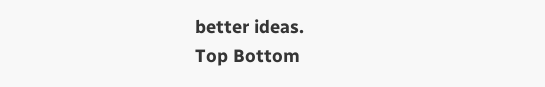better ideas.
Top Bottom